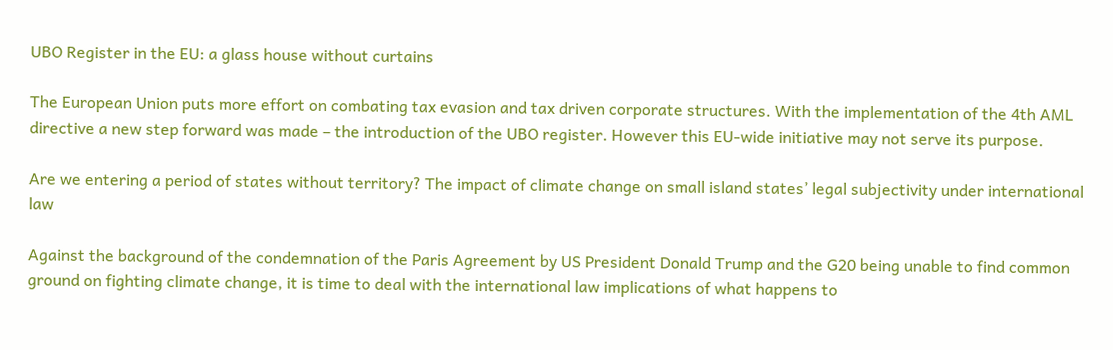UBO Register in the EU: a glass house without curtains

The European Union puts more effort on combating tax evasion and tax driven corporate structures. With the implementation of the 4th AML directive a new step forward was made – the introduction of the UBO register. However this EU-wide initiative may not serve its purpose.

Are we entering a period of states without territory? The impact of climate change on small island states’ legal subjectivity under international law

Against the background of the condemnation of the Paris Agreement by US President Donald Trump and the G20 being unable to find common ground on fighting climate change, it is time to deal with the international law implications of what happens to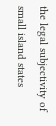the legal subjectivity of small island states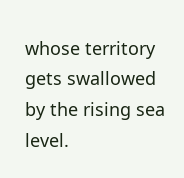whose territory gets swallowed by the rising sea level.